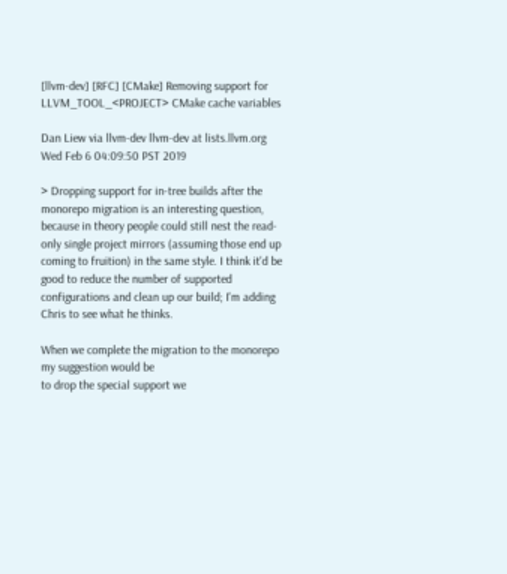[llvm-dev] [RFC] [CMake] Removing support for LLVM_TOOL_<PROJECT> CMake cache variables

Dan Liew via llvm-dev llvm-dev at lists.llvm.org
Wed Feb 6 04:09:50 PST 2019

> Dropping support for in-tree builds after the monorepo migration is an interesting question, because in theory people could still nest the read-only single project mirrors (assuming those end up coming to fruition) in the same style. I think it'd be good to reduce the number of supported configurations and clean up our build; I'm adding Chris to see what he thinks.

When we complete the migration to the monorepo my suggestion would be
to drop the special support we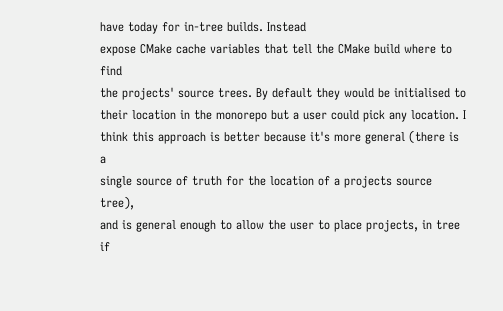have today for in-tree builds. Instead
expose CMake cache variables that tell the CMake build where to find
the projects' source trees. By default they would be initialised to
their location in the monorepo but a user could pick any location. I
think this approach is better because it's more general (there is a
single source of truth for the location of a projects source tree),
and is general enough to allow the user to place projects, in tree if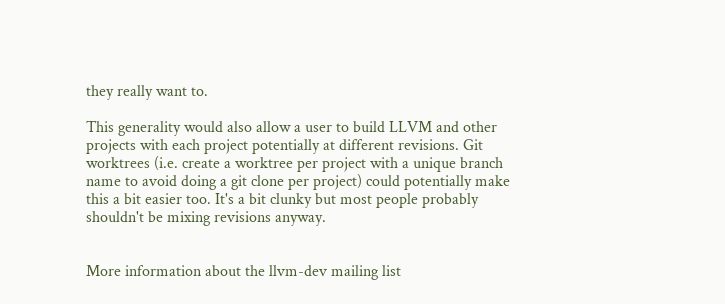they really want to.

This generality would also allow a user to build LLVM and other
projects with each project potentially at different revisions. Git
worktrees (i.e. create a worktree per project with a unique branch
name to avoid doing a git clone per project) could potentially make
this a bit easier too. It's a bit clunky but most people probably
shouldn't be mixing revisions anyway.


More information about the llvm-dev mailing list